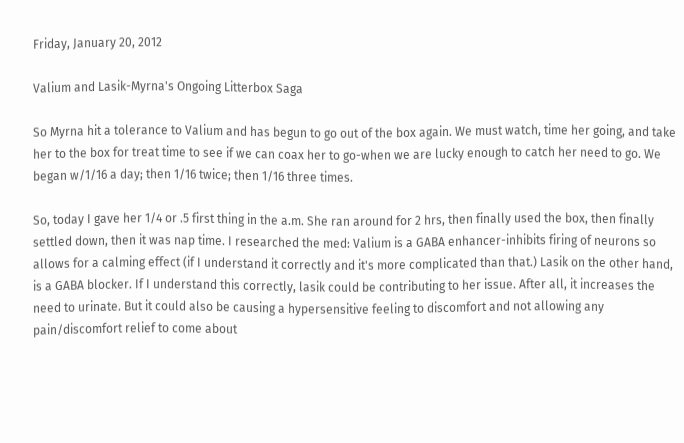Friday, January 20, 2012

Valium and Lasik-Myrna's Ongoing Litterbox Saga

So Myrna hit a tolerance to Valium and has begun to go out of the box again. We must watch, time her going, and take her to the box for treat time to see if we can coax her to go-when we are lucky enough to catch her need to go. We began w/1/16 a day; then 1/16 twice; then 1/16 three times.

So, today I gave her 1/4 or .5 first thing in the a.m. She ran around for 2 hrs, then finally used the box, then finally settled down, then it was nap time. I researched the med: Valium is a GABA enhancer-inhibits firing of neurons so allows for a calming effect (if I understand it correctly and it's more complicated than that.) Lasik on the other hand, is a GABA blocker. If I understand this correctly, lasik could be contributing to her issue. After all, it increases the need to urinate. But it could also be causing a hypersensitive feeling to discomfort and not allowing any pain/discomfort relief to come about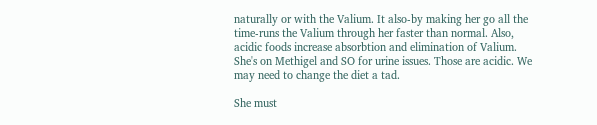naturally or with the Valium. It also-by making her go all the time-runs the Valium through her faster than normal. Also, acidic foods increase absorbtion and elimination of Valium. She's on Methigel and SO for urine issues. Those are acidic. We may need to change the diet a tad.

She must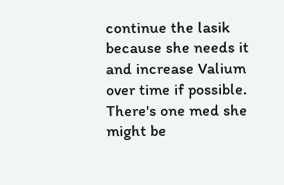continue the lasik because she needs it and increase Valium over time if possible. There's one med she might be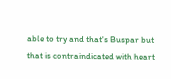able to try and that's Buspar but that is contraindicated with heart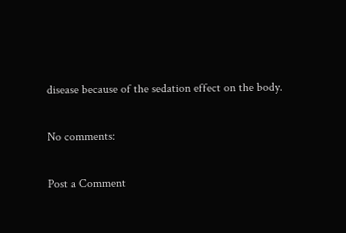disease because of the sedation effect on the body.

No comments:

Post a Comment